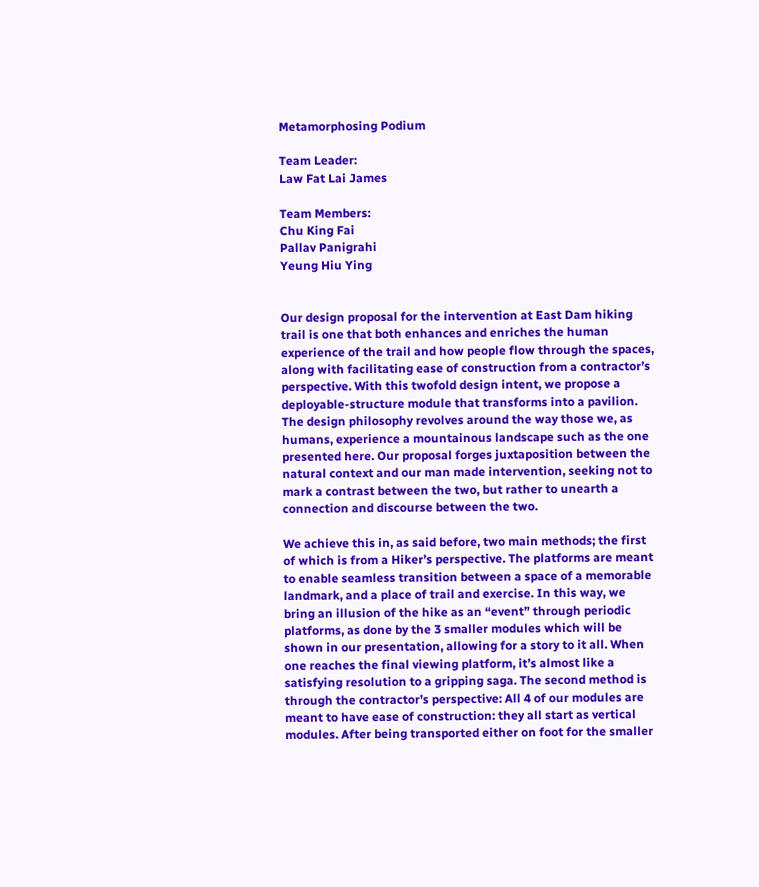Metamorphosing Podium

Team Leader:
Law Fat Lai James

Team Members:
Chu King Fai
Pallav Panigrahi
Yeung Hiu Ying


Our design proposal for the intervention at East Dam hiking trail is one that both enhances and enriches the human experience of the trail and how people flow through the spaces, along with facilitating ease of construction from a contractor’s perspective. With this twofold design intent, we propose a deployable-structure module that transforms into a pavilion. The design philosophy revolves around the way those we, as humans, experience a mountainous landscape such as the one presented here. Our proposal forges juxtaposition between the natural context and our man made intervention, seeking not to mark a contrast between the two, but rather to unearth a connection and discourse between the two.

We achieve this in, as said before, two main methods; the first of which is from a Hiker’s perspective. The platforms are meant to enable seamless transition between a space of a memorable landmark, and a place of trail and exercise. In this way, we bring an illusion of the hike as an “event” through periodic platforms, as done by the 3 smaller modules which will be shown in our presentation, allowing for a story to it all. When one reaches the final viewing platform, it’s almost like a satisfying resolution to a gripping saga. The second method is through the contractor’s perspective: All 4 of our modules are meant to have ease of construction: they all start as vertical modules. After being transported either on foot for the smaller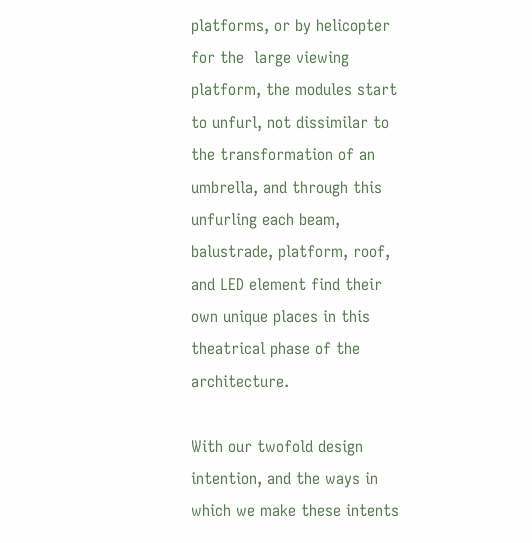platforms, or by helicopter for the  large viewing platform, the modules start to unfurl, not dissimilar to the transformation of an umbrella, and through this unfurling each beam, balustrade, platform, roof, and LED element find their own unique places in this theatrical phase of the architecture.

With our twofold design intention, and the ways in which we make these intents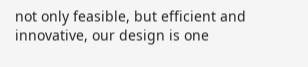not only feasible, but efficient and innovative, our design is one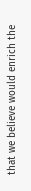that we believe would enrich the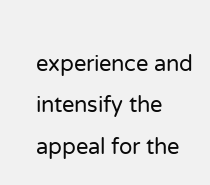experience and intensify the appeal for the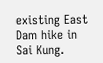existing East Dam hike in Sai Kung.